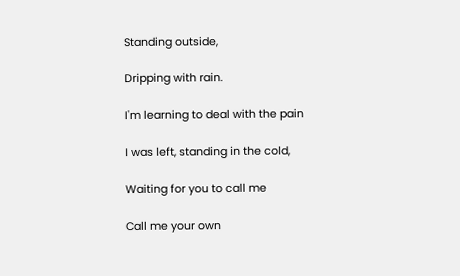Standing outside,

Dripping with rain.

I'm learning to deal with the pain

I was left, standing in the cold,

Waiting for you to call me

Call me your own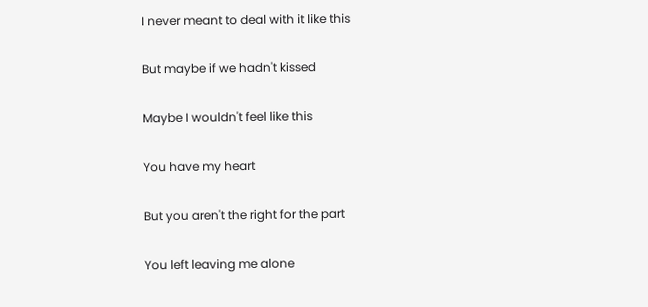I never meant to deal with it like this

But maybe if we hadn't kissed

Maybe I wouldn't feel like this

You have my heart

But you aren't the right for the part

You left leaving me alone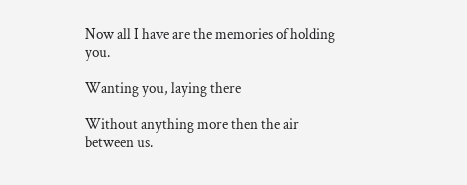Now all I have are the memories of holding you.

Wanting you, laying there

Without anything more then the air between us.